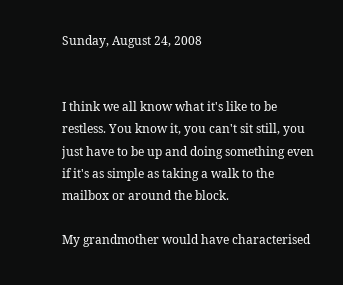Sunday, August 24, 2008


I think we all know what it's like to be restless. You know it, you can't sit still, you just have to be up and doing something even if it's as simple as taking a walk to the mailbox or around the block.

My grandmother would have characterised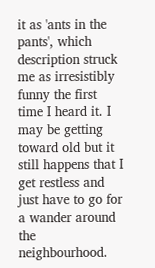it as 'ants in the pants', which description struck me as irresistibly funny the first time I heard it. I may be getting toward old but it still happens that I get restless and just have to go for a wander around the neighbourhood.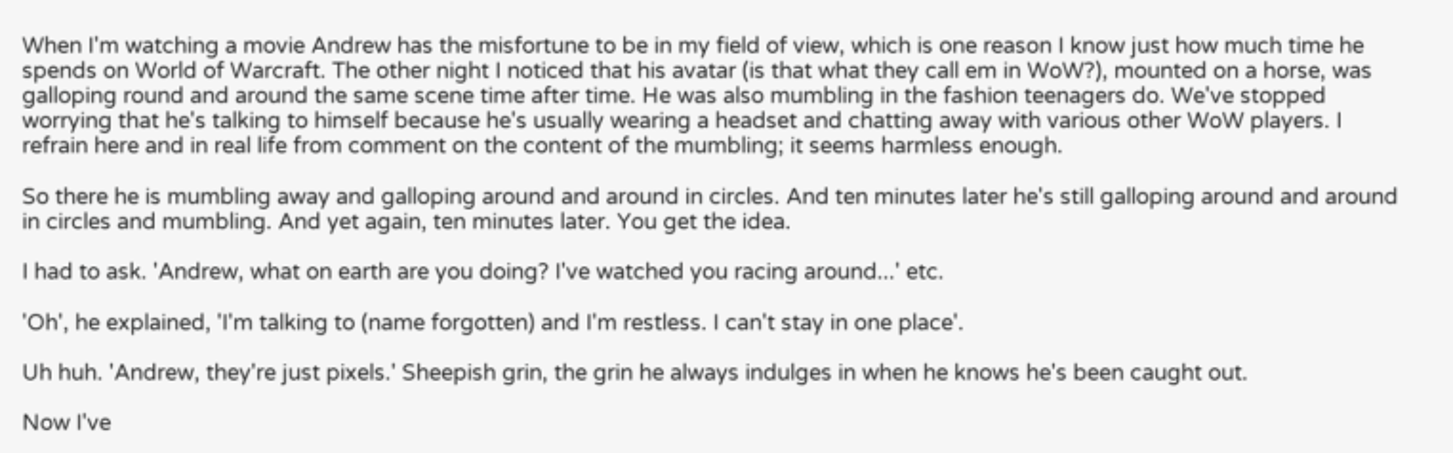When I'm watching a movie Andrew has the misfortune to be in my field of view, which is one reason I know just how much time he spends on World of Warcraft. The other night I noticed that his avatar (is that what they call em in WoW?), mounted on a horse, was galloping round and around the same scene time after time. He was also mumbling in the fashion teenagers do. We've stopped worrying that he's talking to himself because he's usually wearing a headset and chatting away with various other WoW players. I refrain here and in real life from comment on the content of the mumbling; it seems harmless enough.

So there he is mumbling away and galloping around and around in circles. And ten minutes later he's still galloping around and around in circles and mumbling. And yet again, ten minutes later. You get the idea.

I had to ask. 'Andrew, what on earth are you doing? I've watched you racing around...' etc.

'Oh', he explained, 'I'm talking to (name forgotten) and I'm restless. I can't stay in one place'.

Uh huh. 'Andrew, they're just pixels.' Sheepish grin, the grin he always indulges in when he knows he's been caught out.

Now I've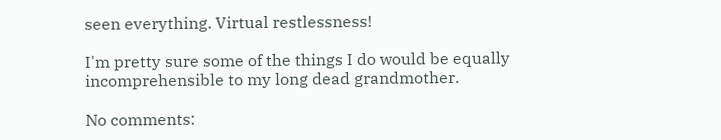seen everything. Virtual restlessness!

I'm pretty sure some of the things I do would be equally incomprehensible to my long dead grandmother.

No comments: